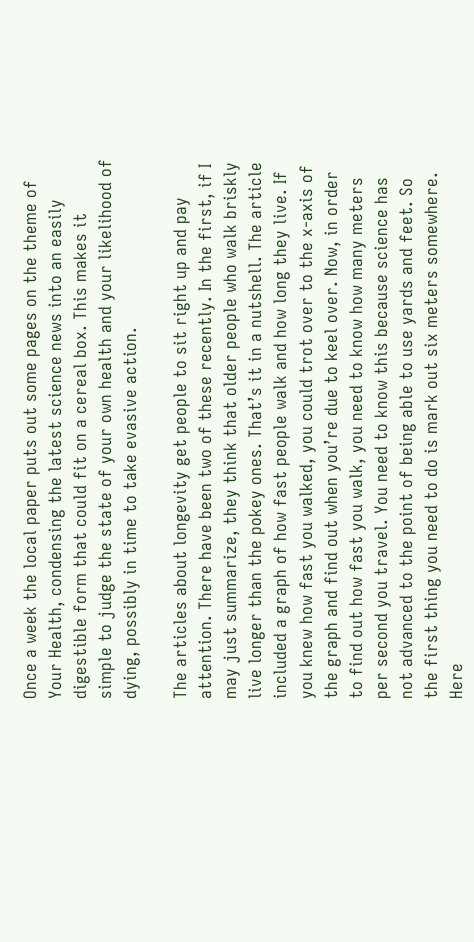Once a week the local paper puts out some pages on the theme of Your Health, condensing the latest science news into an easily digestible form that could fit on a cereal box. This makes it simple to judge the state of your own health and your likelihood of dying, possibly in time to take evasive action.

The articles about longevity get people to sit right up and pay attention. There have been two of these recently. In the first, if I may just summarize, they think that older people who walk briskly live longer than the pokey ones. That’s it in a nutshell. The article included a graph of how fast people walk and how long they live. If you knew how fast you walked, you could trot over to the x-axis of the graph and find out when you’re due to keel over. Now, in order to find out how fast you walk, you need to know how many meters per second you travel. You need to know this because science has not advanced to the point of being able to use yards and feet. So the first thing you need to do is mark out six meters somewhere. Here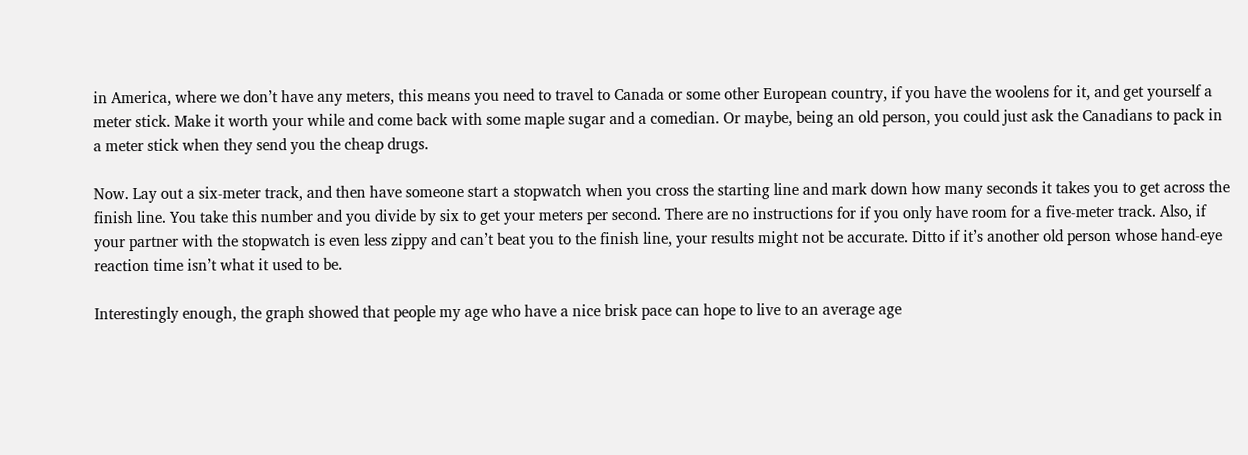in America, where we don’t have any meters, this means you need to travel to Canada or some other European country, if you have the woolens for it, and get yourself a meter stick. Make it worth your while and come back with some maple sugar and a comedian. Or maybe, being an old person, you could just ask the Canadians to pack in a meter stick when they send you the cheap drugs.

Now. Lay out a six-meter track, and then have someone start a stopwatch when you cross the starting line and mark down how many seconds it takes you to get across the finish line. You take this number and you divide by six to get your meters per second. There are no instructions for if you only have room for a five-meter track. Also, if your partner with the stopwatch is even less zippy and can’t beat you to the finish line, your results might not be accurate. Ditto if it’s another old person whose hand-eye reaction time isn’t what it used to be.

Interestingly enough, the graph showed that people my age who have a nice brisk pace can hope to live to an average age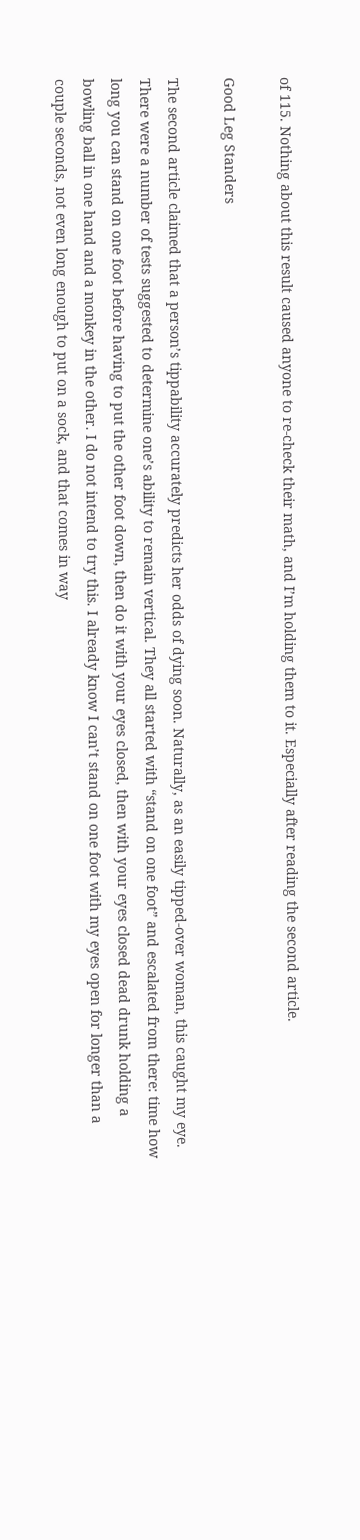of 115. Nothing about this result caused anyone to re-check their math, and I’m holding them to it. Especially after reading the second article.

Good Leg Standers

The second article claimed that a person’s tippability accurately predicts her odds of dying soon. Naturally, as an easily tipped-over woman, this caught my eye. There were a number of tests suggested to determine one’s ability to remain vertical. They all started with “stand on one foot” and escalated from there: time how long you can stand on one foot before having to put the other foot down, then do it with your eyes closed, then with your eyes closed dead drunk holding a bowling ball in one hand and a monkey in the other. I do not intend to try this. I already know I can’t stand on one foot with my eyes open for longer than a couple seconds, not even long enough to put on a sock, and that comes in way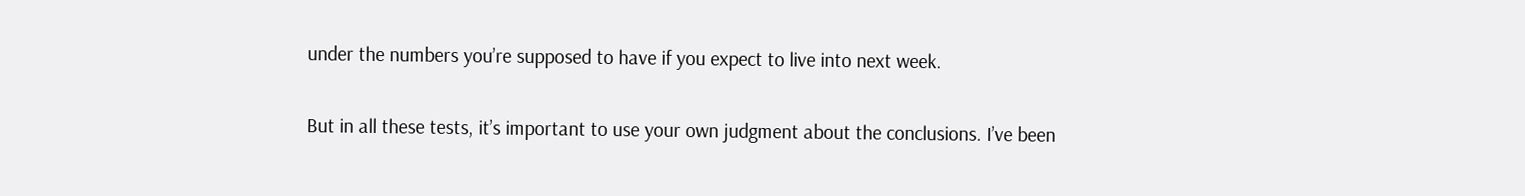under the numbers you’re supposed to have if you expect to live into next week.

But in all these tests, it’s important to use your own judgment about the conclusions. I’ve been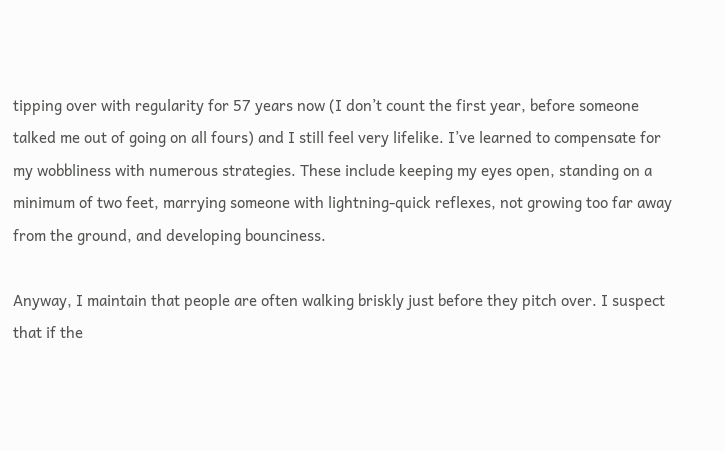tipping over with regularity for 57 years now (I don’t count the first year, before someone talked me out of going on all fours) and I still feel very lifelike. I’ve learned to compensate for my wobbliness with numerous strategies. These include keeping my eyes open, standing on a minimum of two feet, marrying someone with lightning-quick reflexes, not growing too far away from the ground, and developing bounciness.

Anyway, I maintain that people are often walking briskly just before they pitch over. I suspect that if the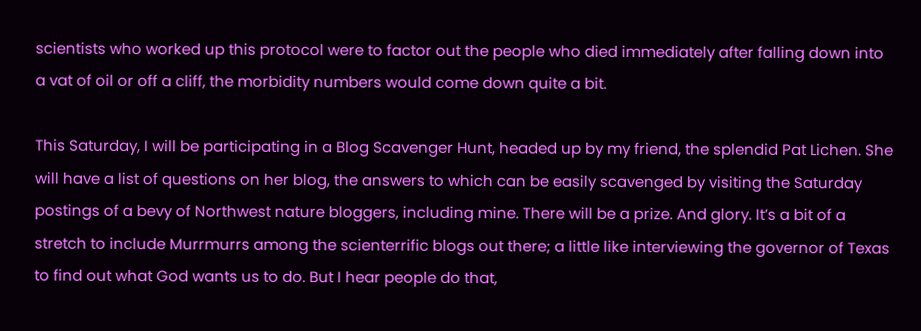scientists who worked up this protocol were to factor out the people who died immediately after falling down into a vat of oil or off a cliff, the morbidity numbers would come down quite a bit.

This Saturday, I will be participating in a Blog Scavenger Hunt, headed up by my friend, the splendid Pat Lichen. She will have a list of questions on her blog, the answers to which can be easily scavenged by visiting the Saturday postings of a bevy of Northwest nature bloggers, including mine. There will be a prize. And glory. It’s a bit of a stretch to include Murrmurrs among the scienterrific blogs out there; a little like interviewing the governor of Texas to find out what God wants us to do. But I hear people do that,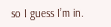so I guess I’m in.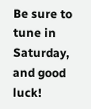Be sure to tune in Saturday, and good luck!